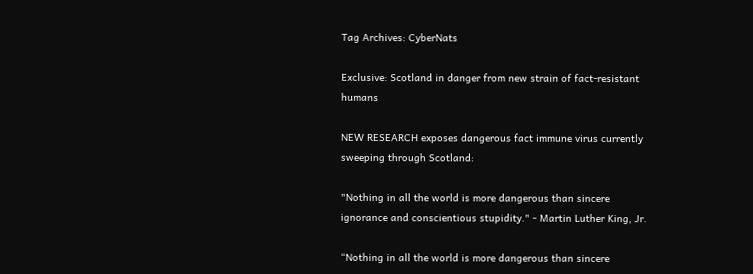Tag Archives: CyberNats

Exclusive: Scotland in danger from new strain of fact-resistant humans

NEW RESEARCH exposes dangerous fact immune virus currently sweeping through Scotland:

"Nothing in all the world is more dangerous than sincere ignorance and conscientious stupidity." - Martin Luther King, Jr.

“Nothing in all the world is more dangerous than sincere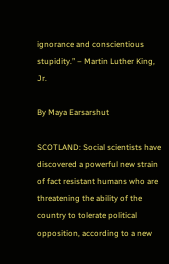ignorance and conscientious stupidity.” – Martin Luther King, Jr.

By Maya Earsarshut

SCOTLAND: Social scientists have discovered a powerful new strain of fact resistant humans who are threatening the ability of the country to tolerate political opposition, according to a new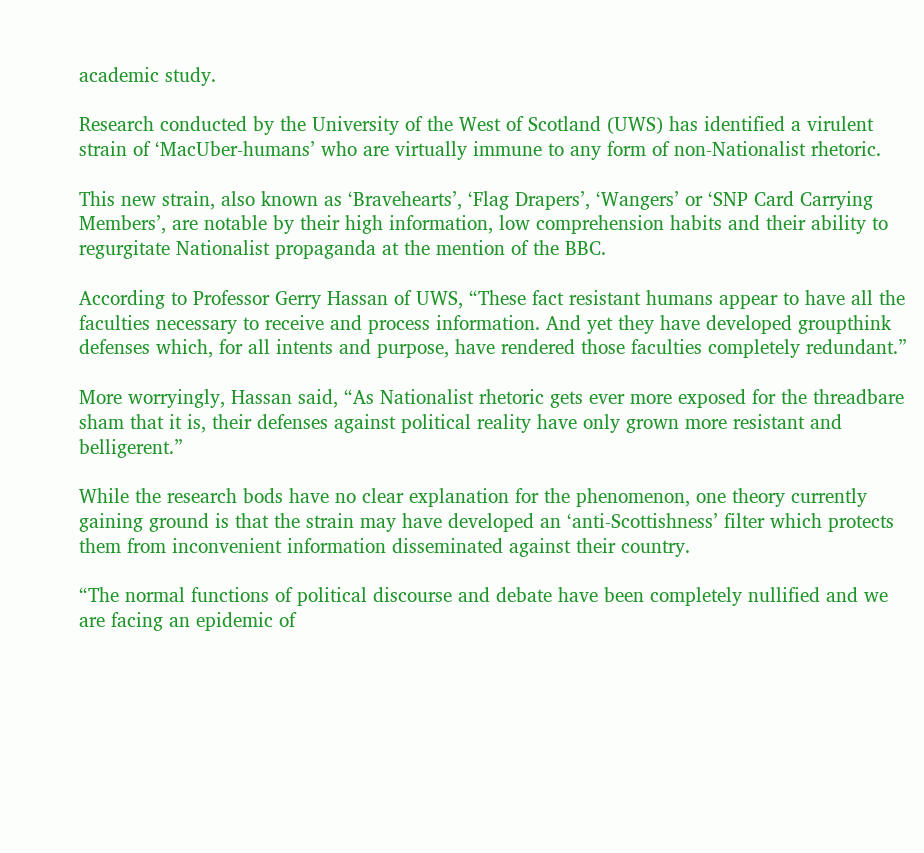academic study.

Research conducted by the University of the West of Scotland (UWS) has identified a virulent strain of ‘MacUber-humans’ who are virtually immune to any form of non-Nationalist rhetoric.

This new strain, also known as ‘Bravehearts’, ‘Flag Drapers’, ‘Wangers’ or ‘SNP Card Carrying Members’, are notable by their high information, low comprehension habits and their ability to regurgitate Nationalist propaganda at the mention of the BBC.

According to Professor Gerry Hassan of UWS, “These fact resistant humans appear to have all the faculties necessary to receive and process information. And yet they have developed groupthink defenses which, for all intents and purpose, have rendered those faculties completely redundant.”

More worryingly, Hassan said, “As Nationalist rhetoric gets ever more exposed for the threadbare sham that it is, their defenses against political reality have only grown more resistant and belligerent.”

While the research bods have no clear explanation for the phenomenon, one theory currently gaining ground is that the strain may have developed an ‘anti-Scottishness’ filter which protects them from inconvenient information disseminated against their country.

“The normal functions of political discourse and debate have been completely nullified and we are facing an epidemic of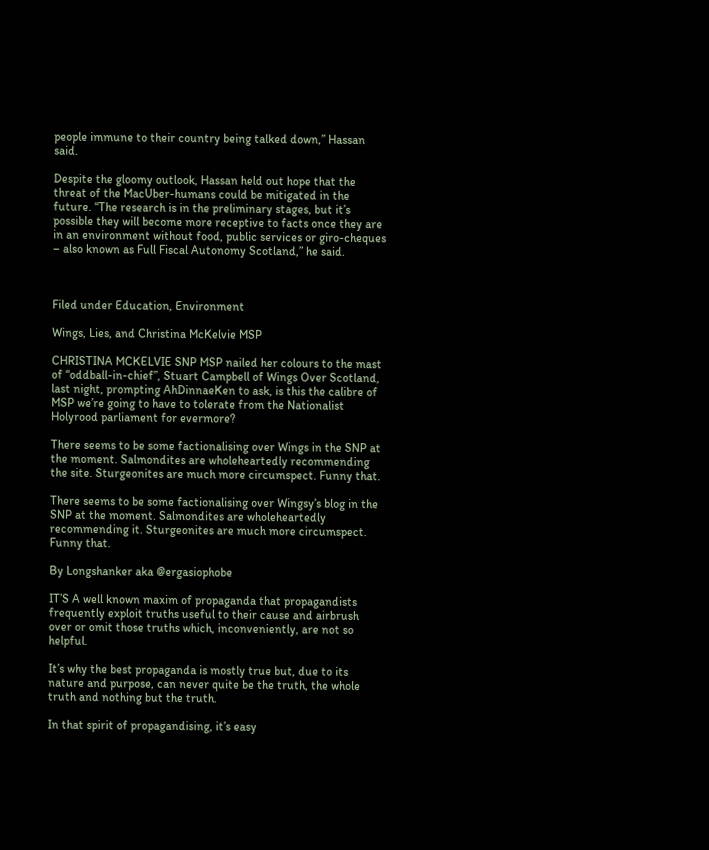people immune to their country being talked down,” Hassan said.

Despite the gloomy outlook, Hassan held out hope that the threat of the MacUber-humans could be mitigated in the future. “The research is in the preliminary stages, but it’s possible they will become more receptive to facts once they are in an environment without food, public services or giro-cheques – also known as Full Fiscal Autonomy Scotland,” he said.



Filed under Education, Environment

Wings, Lies, and Christina McKelvie MSP

CHRISTINA MCKELVIE SNP MSP nailed her colours to the mast of “oddball-in-chief”, Stuart Campbell of Wings Over Scotland, last night, prompting AhDinnaeKen to ask, is this the calibre of MSP we’re going to have to tolerate from the Nationalist Holyrood parliament for evermore?

There seems to be some factionalising over Wings in the SNP at the moment. Salmondites are wholeheartedly recommending the site. Sturgeonites are much more circumspect. Funny that.

There seems to be some factionalising over Wingsy’s blog in the SNP at the moment. Salmondites are wholeheartedly recommending it. Sturgeonites are much more circumspect. Funny that.

By Longshanker aka @ergasiophobe

IT’S A well known maxim of propaganda that propagandists frequently exploit truths useful to their cause and airbrush over or omit those truths which, inconveniently, are not so helpful.

It’s why the best propaganda is mostly true but, due to its nature and purpose, can never quite be the truth, the whole truth and nothing but the truth.

In that spirit of propagandising, it’s easy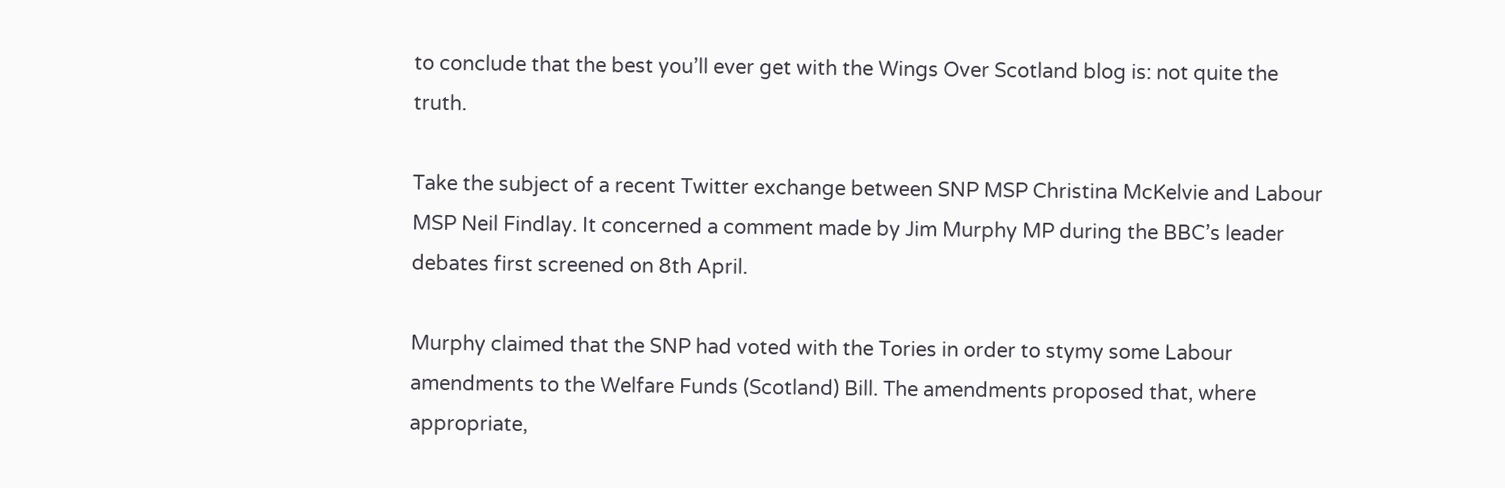to conclude that the best you’ll ever get with the Wings Over Scotland blog is: not quite the truth.

Take the subject of a recent Twitter exchange between SNP MSP Christina McKelvie and Labour MSP Neil Findlay. It concerned a comment made by Jim Murphy MP during the BBC’s leader debates first screened on 8th April.

Murphy claimed that the SNP had voted with the Tories in order to stymy some Labour amendments to the Welfare Funds (Scotland) Bill. The amendments proposed that, where appropriate,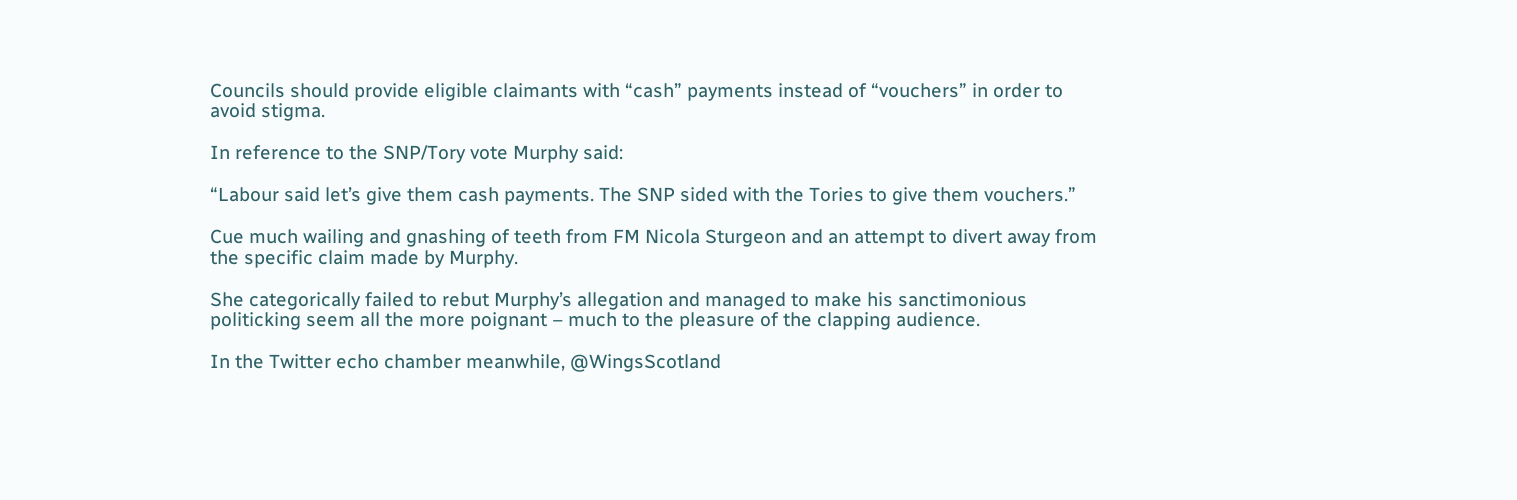Councils should provide eligible claimants with “cash” payments instead of “vouchers” in order to avoid stigma.

In reference to the SNP/Tory vote Murphy said:

“Labour said let’s give them cash payments. The SNP sided with the Tories to give them vouchers.”

Cue much wailing and gnashing of teeth from FM Nicola Sturgeon and an attempt to divert away from the specific claim made by Murphy.

She categorically failed to rebut Murphy’s allegation and managed to make his sanctimonious politicking seem all the more poignant – much to the pleasure of the clapping audience.

In the Twitter echo chamber meanwhile, @WingsScotland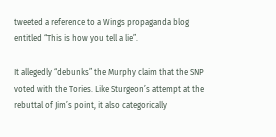tweeted a reference to a Wings propaganda blog entitled “This is how you tell a lie”.

It allegedly “debunks” the Murphy claim that the SNP voted with the Tories. Like Sturgeon’s attempt at the rebuttal of Jim’s point, it also categorically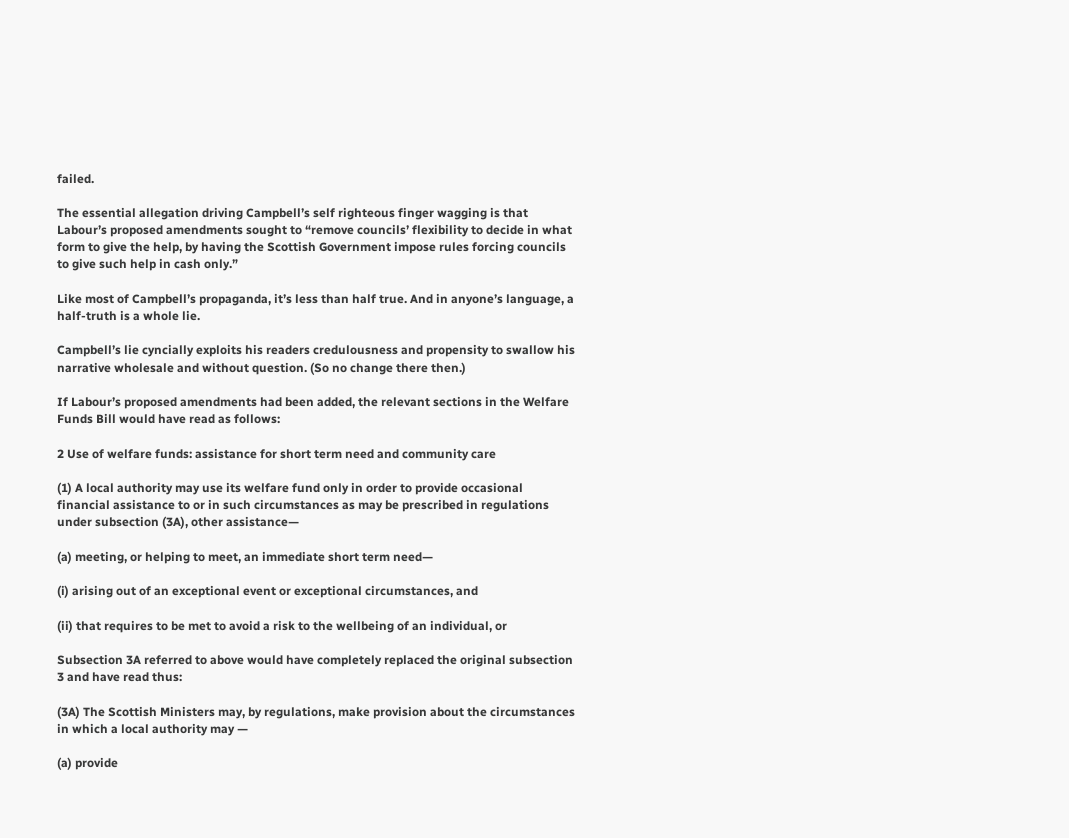failed.

The essential allegation driving Campbell’s self righteous finger wagging is that Labour’s proposed amendments sought to “remove councils’ flexibility to decide in what form to give the help, by having the Scottish Government impose rules forcing councils to give such help in cash only.”

Like most of Campbell’s propaganda, it’s less than half true. And in anyone’s language, a half-truth is a whole lie.

Campbell’s lie cyncially exploits his readers credulousness and propensity to swallow his narrative wholesale and without question. (So no change there then.)

If Labour’s proposed amendments had been added, the relevant sections in the Welfare Funds Bill would have read as follows:

2 Use of welfare funds: assistance for short term need and community care

(1) A local authority may use its welfare fund only in order to provide occasional financial assistance to or in such circumstances as may be prescribed in regulations under subsection (3A), other assistance—

(a) meeting, or helping to meet, an immediate short term need—

(i) arising out of an exceptional event or exceptional circumstances, and

(ii) that requires to be met to avoid a risk to the wellbeing of an individual, or

Subsection 3A referred to above would have completely replaced the original subsection 3 and have read thus:

(3A) The Scottish Ministers may, by regulations, make provision about the circumstances in which a local authority may —

(a) provide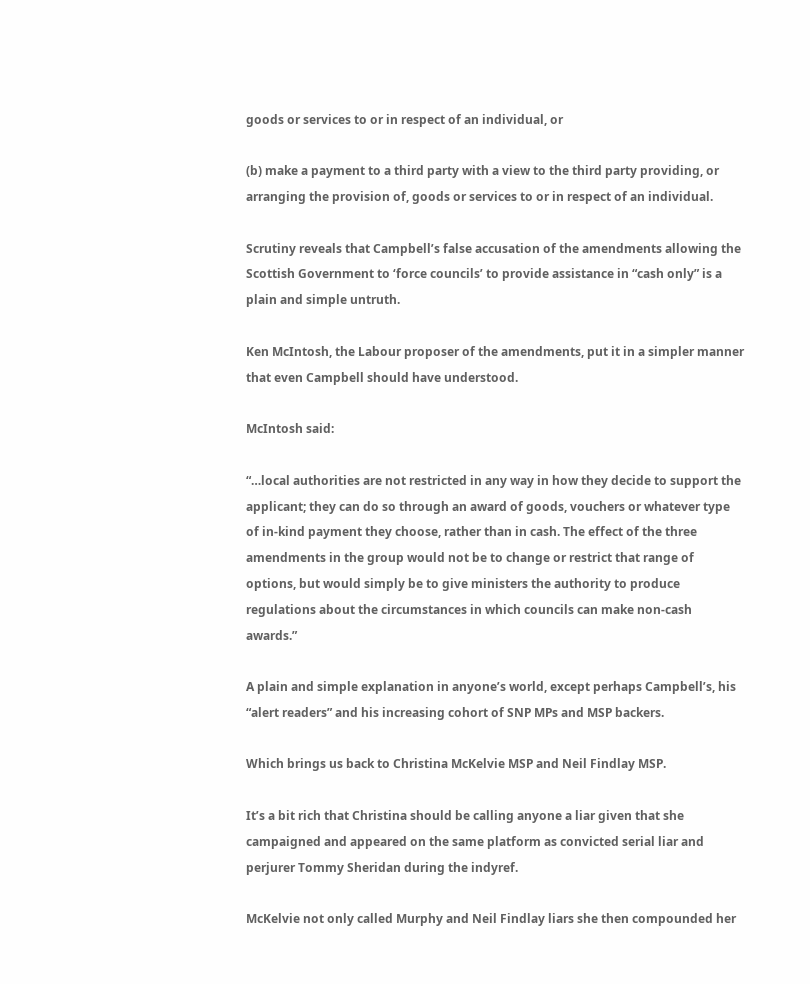goods or services to or in respect of an individual, or

(b) make a payment to a third party with a view to the third party providing, or
arranging the provision of, goods or services to or in respect of an individual.

Scrutiny reveals that Campbell’s false accusation of the amendments allowing the Scottish Government to ‘force councils’ to provide assistance in “cash only” is a plain and simple untruth.

Ken McIntosh, the Labour proposer of the amendments, put it in a simpler manner that even Campbell should have understood.

McIntosh said:

“…local authorities are not restricted in any way in how they decide to support the applicant; they can do so through an award of goods, vouchers or whatever type of in-kind payment they choose, rather than in cash. The effect of the three amendments in the group would not be to change or restrict that range of options, but would simply be to give ministers the authority to produce regulations about the circumstances in which councils can make non-cash awards.”

A plain and simple explanation in anyone’s world, except perhaps Campbell’s, his “alert readers” and his increasing cohort of SNP MPs and MSP backers.

Which brings us back to Christina McKelvie MSP and Neil Findlay MSP.

It’s a bit rich that Christina should be calling anyone a liar given that she campaigned and appeared on the same platform as convicted serial liar and perjurer Tommy Sheridan during the indyref.

McKelvie not only called Murphy and Neil Findlay liars she then compounded her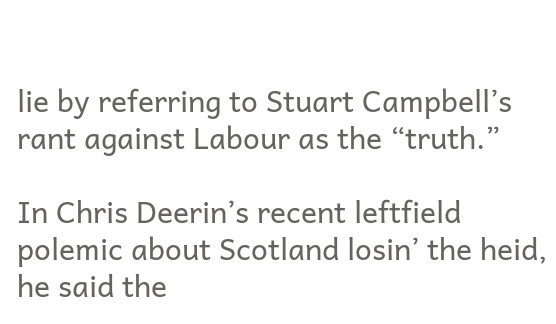lie by referring to Stuart Campbell’s rant against Labour as the “truth.”

In Chris Deerin’s recent leftfield polemic about Scotland losin’ the heid, he said the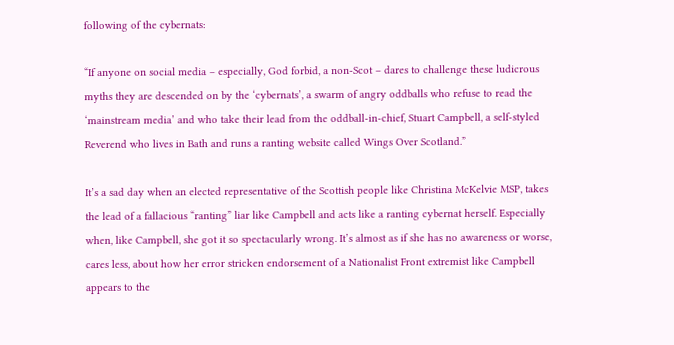following of the cybernats:

“If anyone on social media – especially, God forbid, a non-Scot – dares to challenge these ludicrous myths they are descended on by the ‘cybernats’, a swarm of angry oddballs who refuse to read the ‘mainstream media’ and who take their lead from the oddball-in-chief, Stuart Campbell, a self-styled Reverend who lives in Bath and runs a ranting website called Wings Over Scotland.”

It’s a sad day when an elected representative of the Scottish people like Christina McKelvie MSP, takes the lead of a fallacious “ranting” liar like Campbell and acts like a ranting cybernat herself. Especially when, like Campbell, she got it so spectacularly wrong. It’s almost as if she has no awareness or worse, cares less, about how her error stricken endorsement of a Nationalist Front extremist like Campbell appears to the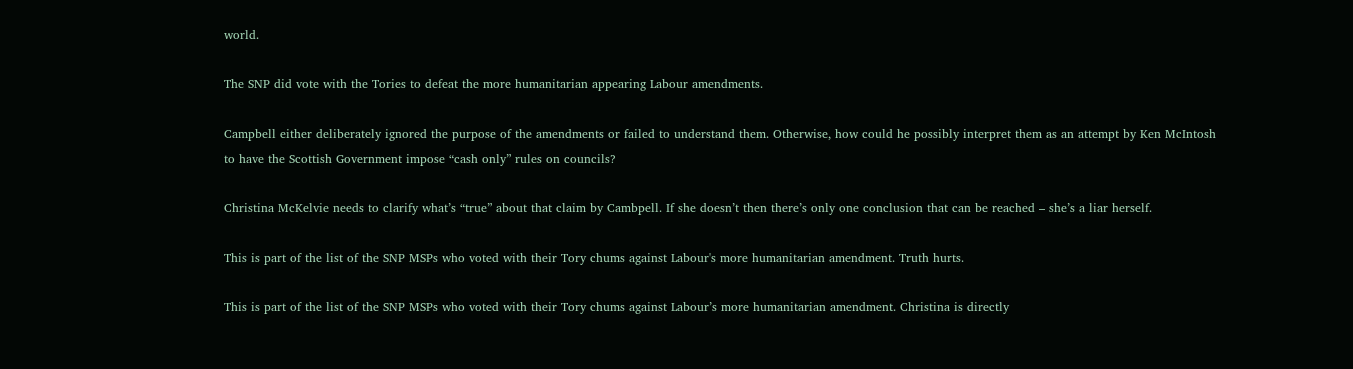world.

The SNP did vote with the Tories to defeat the more humanitarian appearing Labour amendments.

Campbell either deliberately ignored the purpose of the amendments or failed to understand them. Otherwise, how could he possibly interpret them as an attempt by Ken McIntosh to have the Scottish Government impose “cash only” rules on councils?

Christina McKelvie needs to clarify what’s “true” about that claim by Cambpell. If she doesn’t then there’s only one conclusion that can be reached – she’s a liar herself.

This is part of the list of the SNP MSPs who voted with their Tory chums against Labour's more humanitarian amendment. Truth hurts.

This is part of the list of the SNP MSPs who voted with their Tory chums against Labour’s more humanitarian amendment. Christina is directly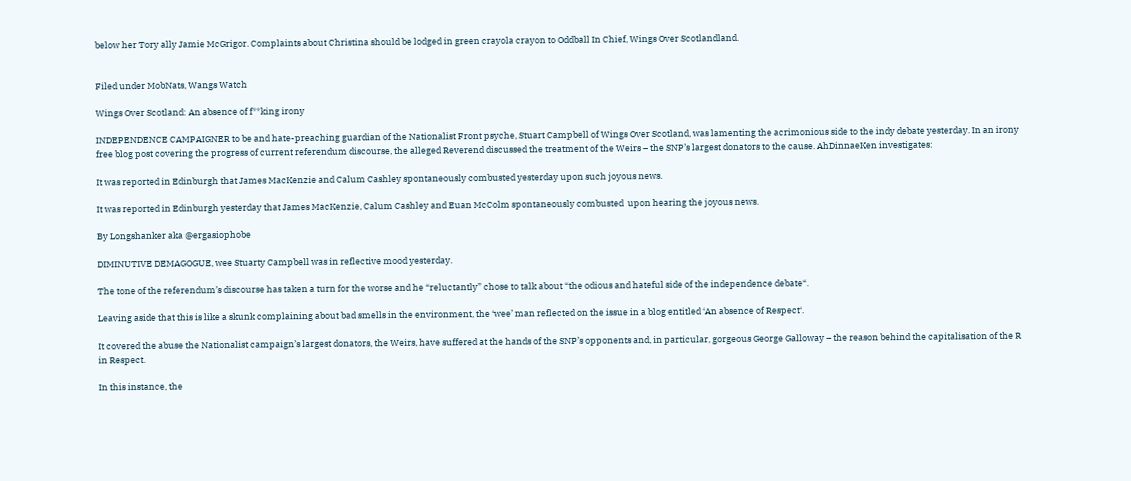below her Tory ally Jamie McGrigor. Complaints about Christina should be lodged in green crayola crayon to Oddball In Chief, Wings Over Scotlandland.


Filed under MobNats, Wangs Watch

Wings Over Scotland: An absence of f**king irony

INDEPENDENCE CAMPAIGNER to be and hate-preaching guardian of the Nationalist Front psyche, Stuart Campbell of Wings Over Scotland, was lamenting the acrimonious side to the indy debate yesterday. In an irony free blog post covering the progress of current referendum discourse, the alleged Reverend discussed the treatment of the Weirs – the SNP’s largest donators to the cause. AhDinnaeKen investigates:

It was reported in Edinburgh that James MacKenzie and Calum Cashley spontaneously combusted yesterday upon such joyous news.

It was reported in Edinburgh yesterday that James MacKenzie, Calum Cashley and Euan McColm spontaneously combusted  upon hearing the joyous news.

By Longshanker aka @ergasiophobe

DIMINUTIVE DEMAGOGUE, wee Stuarty Campbell was in reflective mood yesterday.

The tone of the referendum’s discourse has taken a turn for the worse and he “reluctantly” chose to talk about “the odious and hateful side of the independence debate“.

Leaving aside that this is like a skunk complaining about bad smells in the environment, the ‘wee’ man reflected on the issue in a blog entitled ‘An absence of Respect‘.

It covered the abuse the Nationalist campaign’s largest donators, the Weirs, have suffered at the hands of the SNP’s opponents and, in particular, gorgeous George Galloway – the reason behind the capitalisation of the R in Respect.

In this instance, the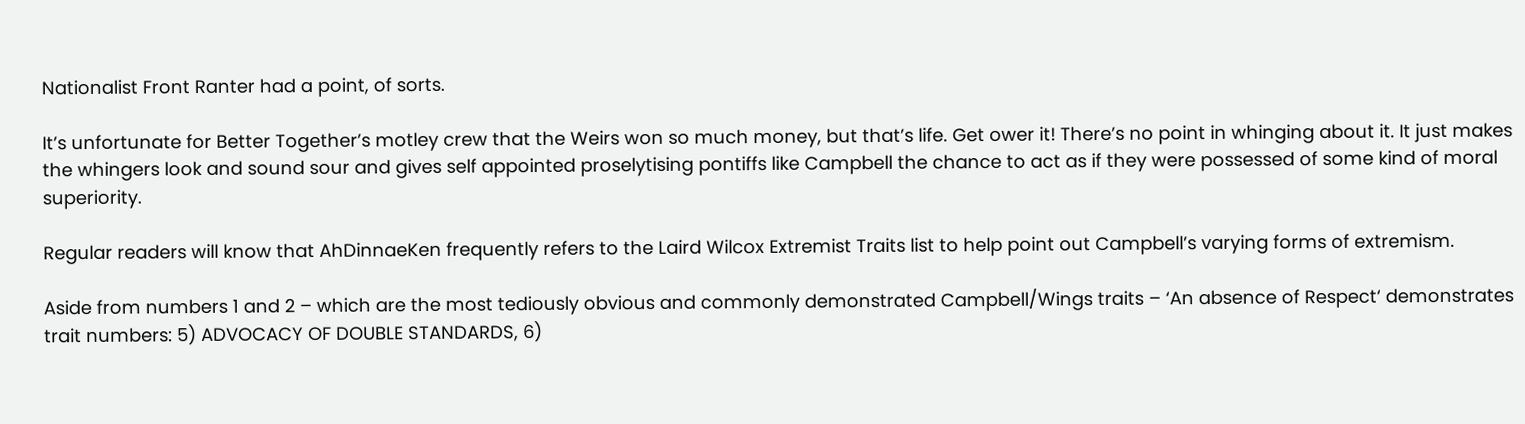Nationalist Front Ranter had a point, of sorts.

It’s unfortunate for Better Together’s motley crew that the Weirs won so much money, but that’s life. Get ower it! There’s no point in whinging about it. It just makes the whingers look and sound sour and gives self appointed proselytising pontiffs like Campbell the chance to act as if they were possessed of some kind of moral superiority.

Regular readers will know that AhDinnaeKen frequently refers to the Laird Wilcox Extremist Traits list to help point out Campbell’s varying forms of extremism.

Aside from numbers 1 and 2 – which are the most tediously obvious and commonly demonstrated Campbell/Wings traits – ‘An absence of Respect‘ demonstrates trait numbers: 5) ADVOCACY OF DOUBLE STANDARDS, 6)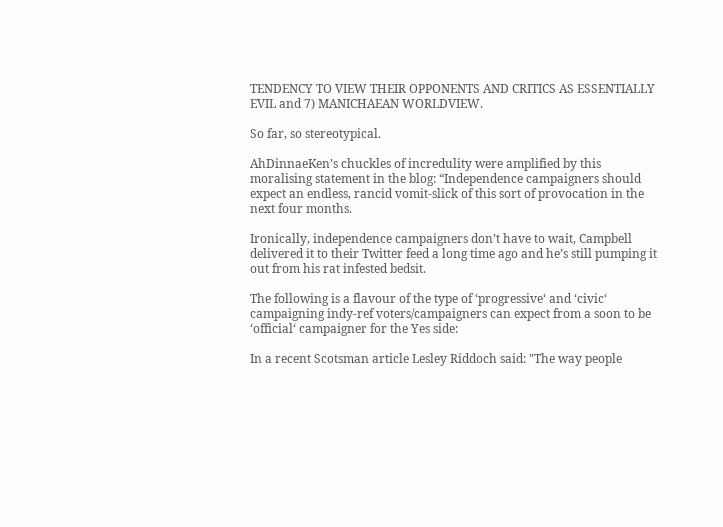TENDENCY TO VIEW THEIR OPPONENTS AND CRITICS AS ESSENTIALLY EVIL and 7) MANICHAEAN WORLDVIEW.

So far, so stereotypical.

AhDinnaeKen’s chuckles of incredulity were amplified by this moralising statement in the blog: “Independence campaigners should expect an endless, rancid vomit-slick of this sort of provocation in the next four months.

Ironically, independence campaigners don’t have to wait, Campbell delivered it to their Twitter feed a long time ago and he’s still pumping it out from his rat infested bedsit.

The following is a flavour of the type of ‘progressive‘ and ‘civic‘ campaigning indy-ref voters/campaigners can expect from a soon to be ‘official‘ campaigner for the Yes side:

In a recent Scotsman article Lesley Riddoch said: "The way people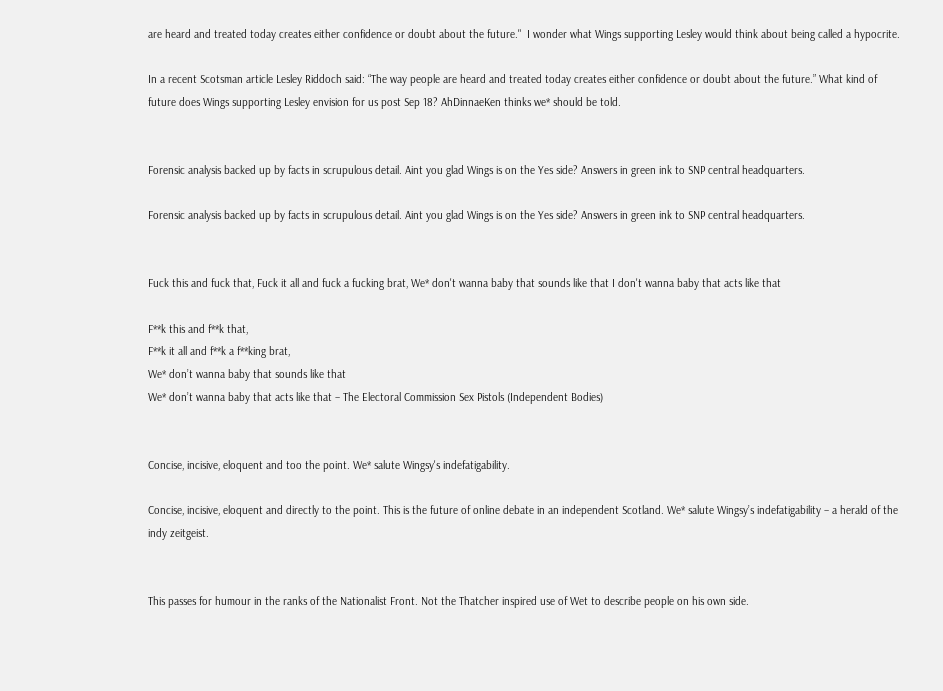are heard and treated today creates either confidence or doubt about the future."  I wonder what Wings supporting Lesley would think about being called a hypocrite.

In a recent Scotsman article Lesley Riddoch said: “The way people are heard and treated today creates either confidence or doubt about the future.” What kind of future does Wings supporting Lesley envision for us post Sep 18? AhDinnaeKen thinks we* should be told.


Forensic analysis backed up by facts in scrupulous detail. Aint you glad Wings is on the Yes side? Answers in green ink to SNP central headquarters.

Forensic analysis backed up by facts in scrupulous detail. Aint you glad Wings is on the Yes side? Answers in green ink to SNP central headquarters.


Fuck this and fuck that, Fuck it all and fuck a fucking brat, We* don't wanna baby that sounds like that I don't wanna baby that acts like that

F**k this and f**k that,
F**k it all and f**k a f**king brat,
We* don’t wanna baby that sounds like that
We* don’t wanna baby that acts like that – The Electoral Commission Sex Pistols (Independent Bodies)


Concise, incisive, eloquent and too the point. We* salute Wingsy's indefatigability.

Concise, incisive, eloquent and directly to the point. This is the future of online debate in an independent Scotland. We* salute Wingsy’s indefatigability – a herald of the indy zeitgeist.


This passes for humour in the ranks of the Nationalist Front. Not the Thatcher inspired use of Wet to describe people on his own side.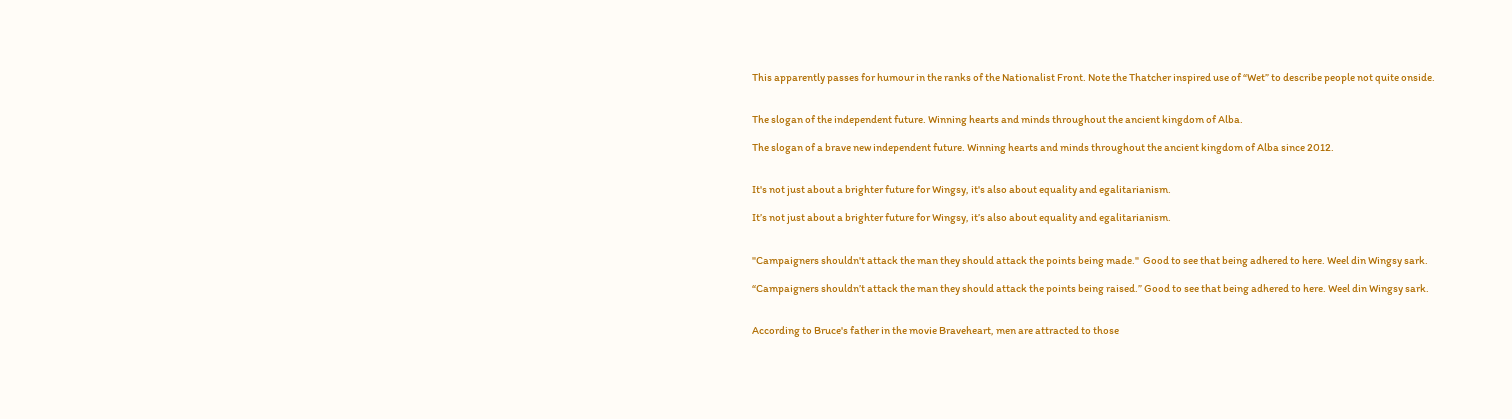This apparently passes for humour in the ranks of the Nationalist Front. Note the Thatcher inspired use of “Wet” to describe people not quite onside.


The slogan of the independent future. Winning hearts and minds throughout the ancient kingdom of Alba.

The slogan of a brave new independent future. Winning hearts and minds throughout the ancient kingdom of Alba since 2012.


It's not just about a brighter future for Wingsy, it's also about equality and egalitarianism.

It’s not just about a brighter future for Wingsy, it’s also about equality and egalitarianism.


"Campaigners shouldn't attack the man they should attack the points being made."  Good to see that being adhered to here. Weel din Wingsy sark.

“Campaigners shouldn’t attack the man they should attack the points being raised.” Good to see that being adhered to here. Weel din Wingsy sark.


According to Bruce's father in the movie Braveheart, men are attracted to those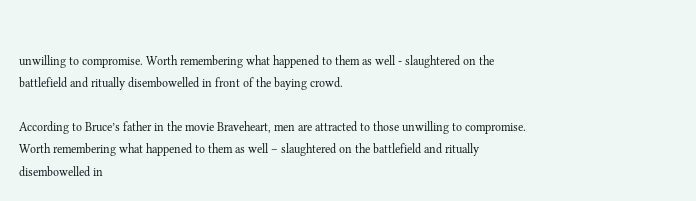unwilling to compromise. Worth remembering what happened to them as well - slaughtered on the battlefield and ritually disembowelled in front of the baying crowd.

According to Bruce’s father in the movie Braveheart, men are attracted to those unwilling to compromise. Worth remembering what happened to them as well – slaughtered on the battlefield and ritually disembowelled in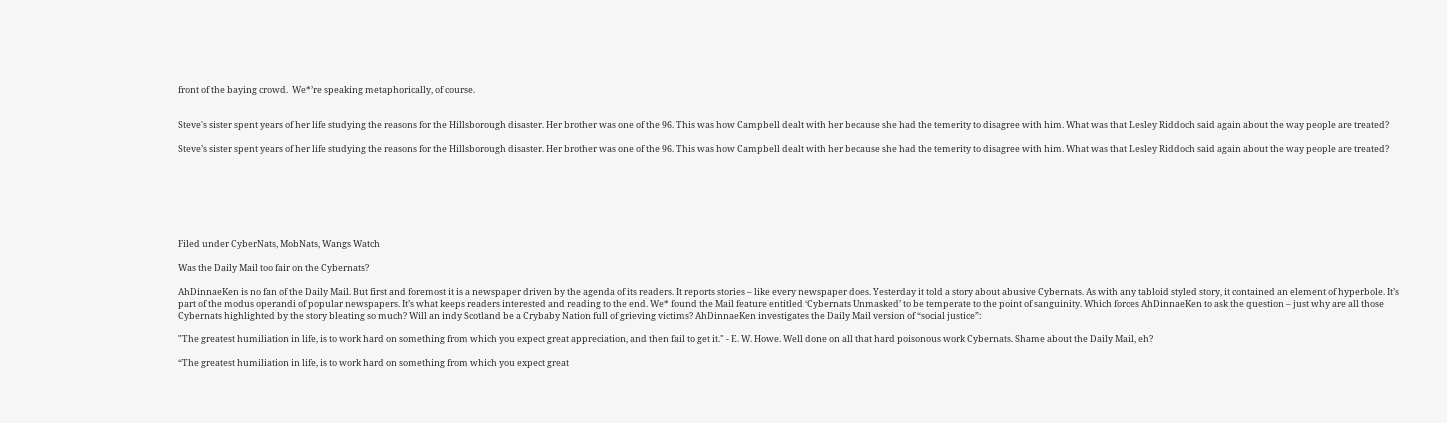front of the baying crowd.  We*’re speaking metaphorically, of course.


Steve's sister spent years of her life studying the reasons for the Hillsborough disaster. Her brother was one of the 96. This was how Campbell dealt with her because she had the temerity to disagree with him. What was that Lesley Riddoch said again about the way people are treated?

Steve’s sister spent years of her life studying the reasons for the Hillsborough disaster. Her brother was one of the 96. This was how Campbell dealt with her because she had the temerity to disagree with him. What was that Lesley Riddoch said again about the way people are treated?







Filed under CyberNats, MobNats, Wangs Watch

Was the Daily Mail too fair on the Cybernats?

AhDinnaeKen is no fan of the Daily Mail. But first and foremost it is a newspaper driven by the agenda of its readers. It reports stories – like every newspaper does. Yesterday it told a story about abusive Cybernats. As with any tabloid styled story, it contained an element of hyperbole. It’s part of the modus operandi of popular newspapers. It’s what keeps readers interested and reading to the end. We* found the Mail feature entitled ‘Cybernats Unmasked’ to be temperate to the point of sanguinity. Which forces AhDinnaeKen to ask the question – just why are all those Cybernats highlighted by the story bleating so much? Will an indy Scotland be a Crybaby Nation full of grieving victims? AhDinnaeKen investigates the Daily Mail version of “social justice”:

"The greatest humiliation in life, is to work hard on something from which you expect great appreciation, and then fail to get it." - E. W. Howe. Well done on all that hard poisonous work Cybernats. Shame about the Daily Mail, eh?

“The greatest humiliation in life, is to work hard on something from which you expect great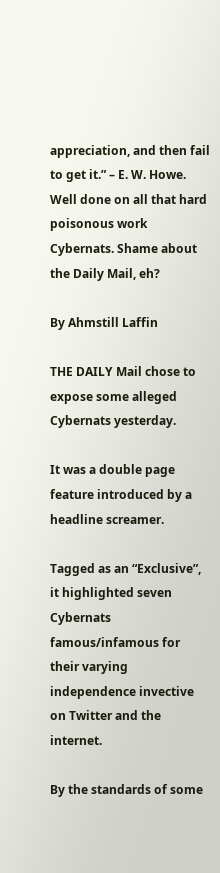appreciation, and then fail to get it.” – E. W. Howe. Well done on all that hard poisonous work Cybernats. Shame about the Daily Mail, eh?

By Ahmstill Laffin

THE DAILY Mail chose to expose some alleged Cybernats yesterday.

It was a double page feature introduced by a headline screamer.

Tagged as an “Exclusive”, it highlighted seven Cybernats famous/infamous for their varying independence invective on Twitter and the internet.

By the standards of some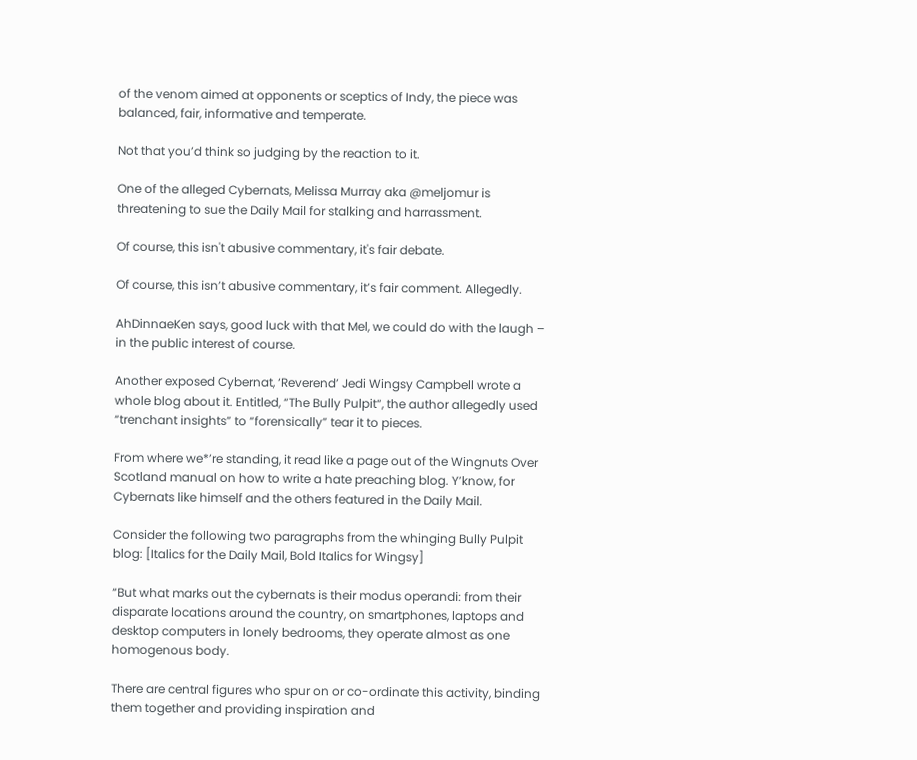of the venom aimed at opponents or sceptics of Indy, the piece was balanced, fair, informative and temperate.

Not that you’d think so judging by the reaction to it.

One of the alleged Cybernats, Melissa Murray aka @meljomur is threatening to sue the Daily Mail for stalking and harrassment.

Of course, this isn't abusive commentary, it's fair debate.

Of course, this isn’t abusive commentary, it’s fair comment. Allegedly.

AhDinnaeKen says, good luck with that Mel, we could do with the laugh – in the public interest of course.

Another exposed Cybernat, ‘Reverend’ Jedi Wingsy Campbell wrote a whole blog about it. Entitled, “The Bully Pulpit“, the author allegedly used “trenchant insights” to “forensically” tear it to pieces.

From where we*’re standing, it read like a page out of the Wingnuts Over Scotland manual on how to write a hate preaching blog. Y’know, for Cybernats like himself and the others featured in the Daily Mail.

Consider the following two paragraphs from the whinging Bully Pulpit blog: [Italics for the Daily Mail, Bold Italics for Wingsy]

“But what marks out the cybernats is their modus operandi: from their disparate locations around the country, on smartphones, laptops and desktop computers in lonely bedrooms, they operate almost as one homogenous body.

There are central figures who spur on or co-ordinate this activity, binding them together and providing inspiration and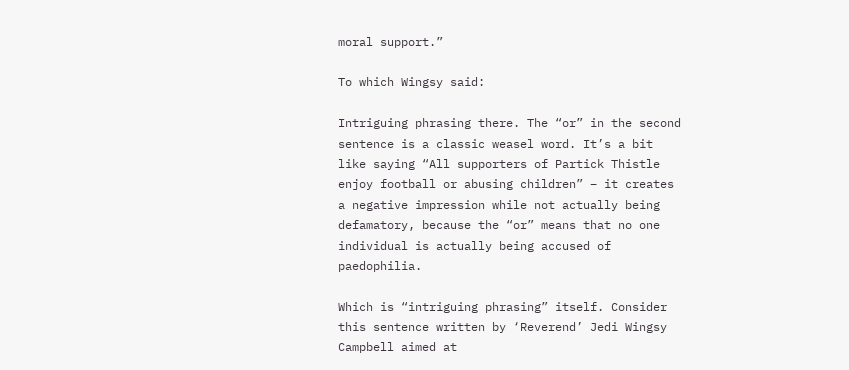moral support.”

To which Wingsy said:

Intriguing phrasing there. The “or” in the second sentence is a classic weasel word. It’s a bit like saying “All supporters of Partick Thistle enjoy football or abusing children” – it creates a negative impression while not actually being defamatory, because the “or” means that no one individual is actually being accused of paedophilia.

Which is “intriguing phrasing” itself. Consider this sentence written by ‘Reverend’ Jedi Wingsy Campbell aimed at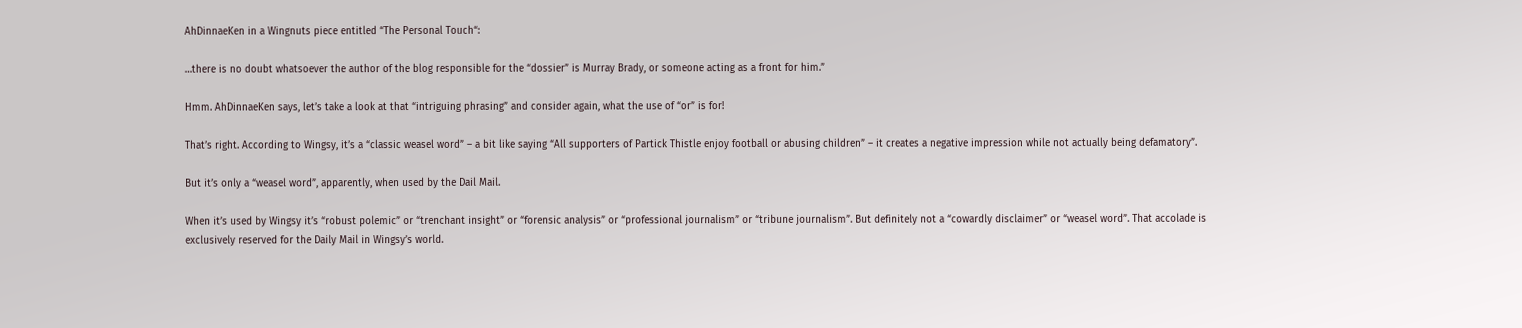AhDinnaeKen in a Wingnuts piece entitled “The Personal Touch“:

…there is no doubt whatsoever the author of the blog responsible for the “dossier” is Murray Brady, or someone acting as a front for him.”

Hmm. AhDinnaeKen says, let’s take a look at that “intriguing phrasing” and consider again, what the use of “or” is for!

That’s right. According to Wingsy, it’s a “classic weasel word” – a bit like saying “All supporters of Partick Thistle enjoy football or abusing children” – it creates a negative impression while not actually being defamatory”.

But it’s only a “weasel word”, apparently, when used by the Dail Mail.

When it’s used by Wingsy it’s “robust polemic” or “trenchant insight” or “forensic analysis” or “professional journalism” or “tribune journalism”. But definitely not a “cowardly disclaimer” or “weasel word”. That accolade is exclusively reserved for the Daily Mail in Wingsy’s world.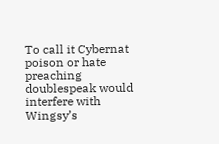To call it Cybernat poison or hate preaching doublespeak would interfere with Wingsy’s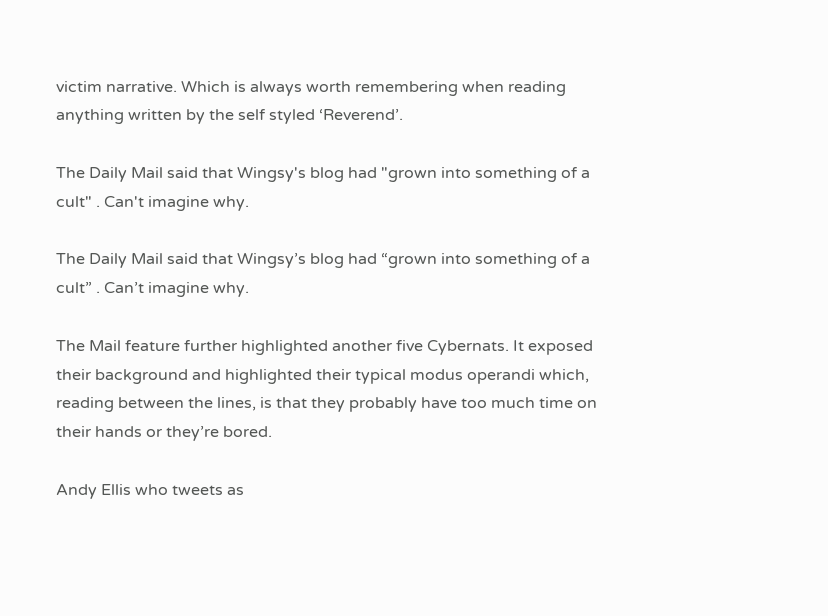victim narrative. Which is always worth remembering when reading anything written by the self styled ‘Reverend’.

The Daily Mail said that Wingsy's blog had "grown into something of a cult" . Can't imagine why.

The Daily Mail said that Wingsy’s blog had “grown into something of a cult” . Can’t imagine why.

The Mail feature further highlighted another five Cybernats. It exposed their background and highlighted their typical modus operandi which, reading between the lines, is that they probably have too much time on their hands or they’re bored.

Andy Ellis who tweets as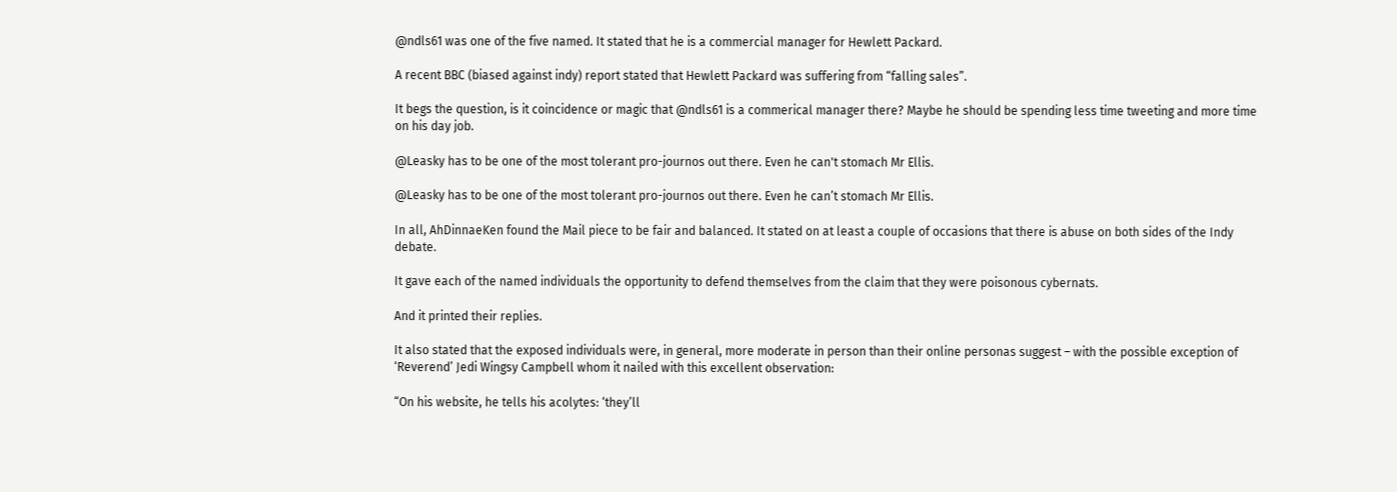@ndls61 was one of the five named. It stated that he is a commercial manager for Hewlett Packard.

A recent BBC (biased against indy) report stated that Hewlett Packard was suffering from “falling sales”.

It begs the question, is it coincidence or magic that @ndls61 is a commerical manager there? Maybe he should be spending less time tweeting and more time on his day job.

@Leasky has to be one of the most tolerant pro-journos out there. Even he can't stomach Mr Ellis.

@Leasky has to be one of the most tolerant pro-journos out there. Even he can’t stomach Mr Ellis.

In all, AhDinnaeKen found the Mail piece to be fair and balanced. It stated on at least a couple of occasions that there is abuse on both sides of the Indy debate.

It gave each of the named individuals the opportunity to defend themselves from the claim that they were poisonous cybernats.

And it printed their replies.

It also stated that the exposed individuals were, in general, more moderate in person than their online personas suggest – with the possible exception of ‘Reverend’ Jedi Wingsy Campbell whom it nailed with this excellent observation:

“On his website, he tells his acolytes: ‘they’ll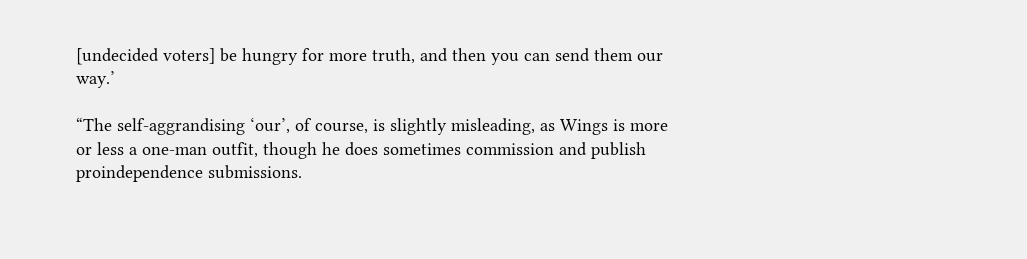[undecided voters] be hungry for more truth, and then you can send them our way.’

“The self-aggrandising ‘our’, of course, is slightly misleading, as Wings is more or less a one-man outfit, though he does sometimes commission and publish proindependence submissions.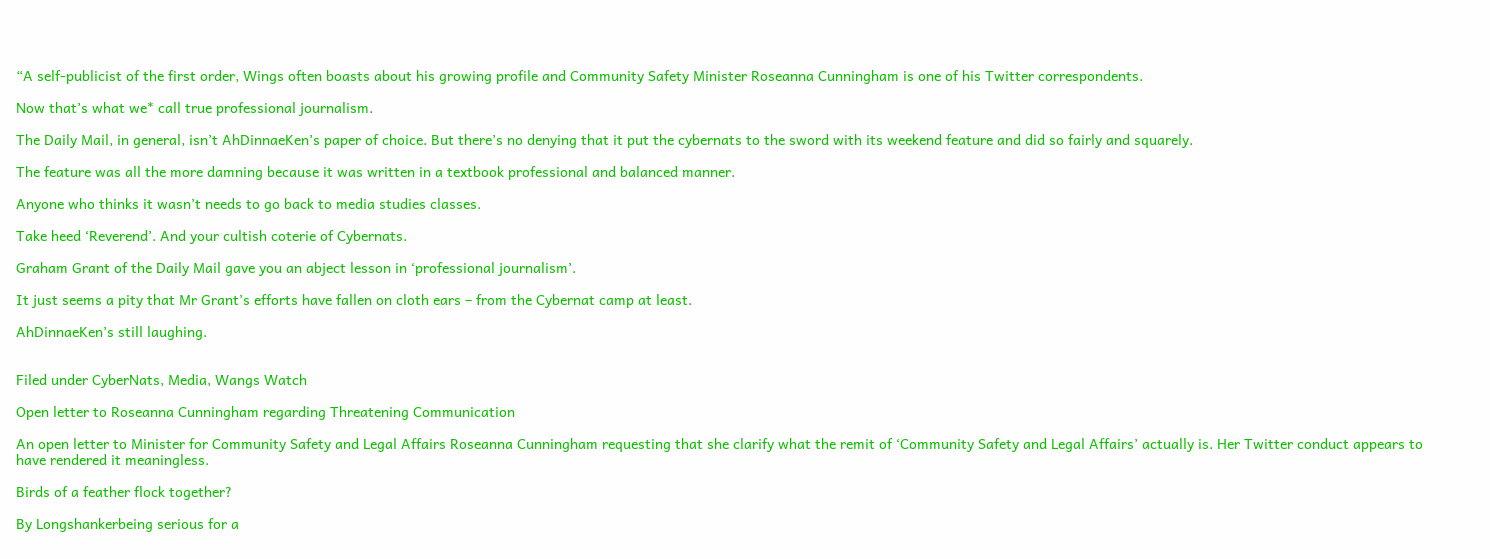“A self-publicist of the first order, Wings often boasts about his growing profile and Community Safety Minister Roseanna Cunningham is one of his Twitter correspondents.

Now that’s what we* call true professional journalism.

The Daily Mail, in general, isn’t AhDinnaeKen’s paper of choice. But there’s no denying that it put the cybernats to the sword with its weekend feature and did so fairly and squarely.

The feature was all the more damning because it was written in a textbook professional and balanced manner.

Anyone who thinks it wasn’t needs to go back to media studies classes.

Take heed ‘Reverend’. And your cultish coterie of Cybernats.

Graham Grant of the Daily Mail gave you an abject lesson in ‘professional journalism’.

It just seems a pity that Mr Grant’s efforts have fallen on cloth ears – from the Cybernat camp at least.

AhDinnaeKen’s still laughing.


Filed under CyberNats, Media, Wangs Watch

Open letter to Roseanna Cunningham regarding Threatening Communication

An open letter to Minister for Community Safety and Legal Affairs Roseanna Cunningham requesting that she clarify what the remit of ‘Community Safety and Legal Affairs’ actually is. Her Twitter conduct appears to have rendered it meaningless.

Birds of a feather flock together?

By Longshankerbeing serious for a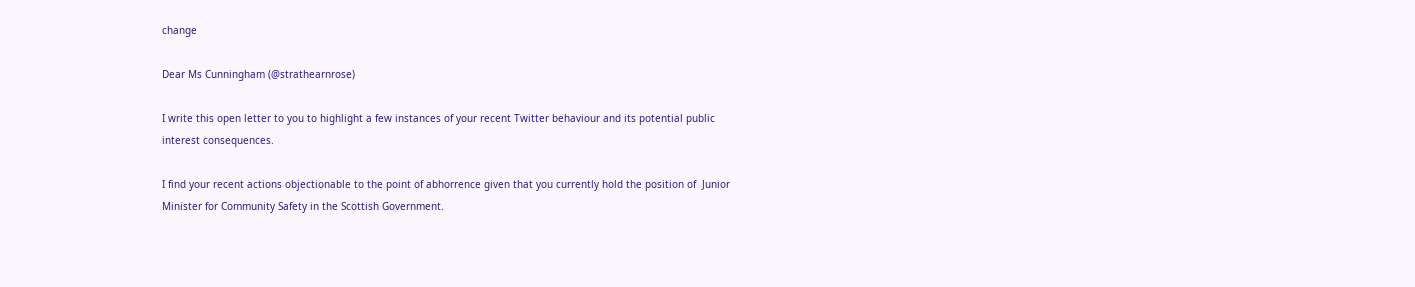change

Dear Ms Cunningham (@strathearnrose)

I write this open letter to you to highlight a few instances of your recent Twitter behaviour and its potential public interest consequences.

I find your recent actions objectionable to the point of abhorrence given that you currently hold the position of  Junior Minister for Community Safety in the Scottish Government.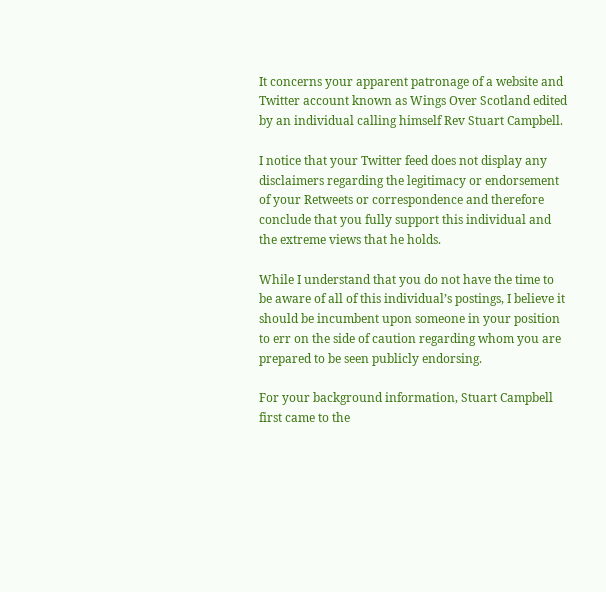It concerns your apparent patronage of a website and Twitter account known as Wings Over Scotland edited by an individual calling himself Rev Stuart Campbell.

I notice that your Twitter feed does not display any disclaimers regarding the legitimacy or endorsement of your Retweets or correspondence and therefore conclude that you fully support this individual and the extreme views that he holds.

While I understand that you do not have the time to be aware of all of this individual’s postings, I believe it should be incumbent upon someone in your position to err on the side of caution regarding whom you are prepared to be seen publicly endorsing.

For your background information, Stuart Campbell first came to the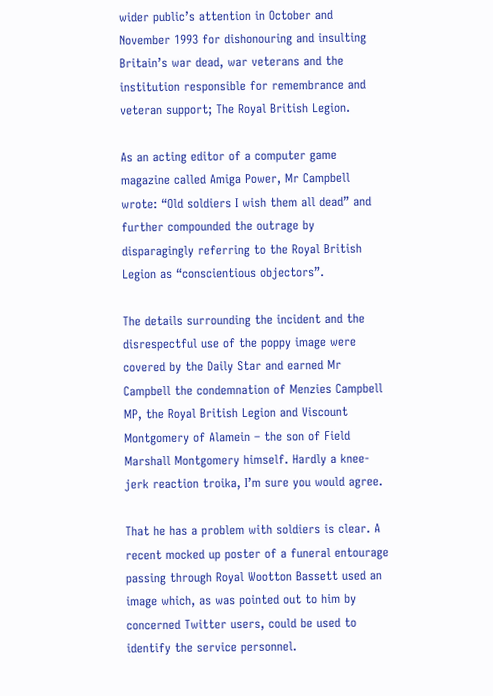wider public’s attention in October and November 1993 for dishonouring and insulting Britain’s war dead, war veterans and the institution responsible for remembrance and veteran support; The Royal British Legion.

As an acting editor of a computer game magazine called Amiga Power, Mr Campbell wrote: “Old soldiers I wish them all dead” and further compounded the outrage by disparagingly referring to the Royal British Legion as “conscientious objectors”.

The details surrounding the incident and the disrespectful use of the poppy image were covered by the Daily Star and earned Mr Campbell the condemnation of Menzies Campbell MP, the Royal British Legion and Viscount Montgomery of Alamein – the son of Field Marshall Montgomery himself. Hardly a knee-jerk reaction troika, I’m sure you would agree.

That he has a problem with soldiers is clear. A recent mocked up poster of a funeral entourage passing through Royal Wootton Bassett used an image which, as was pointed out to him by concerned Twitter users, could be used to identify the service personnel.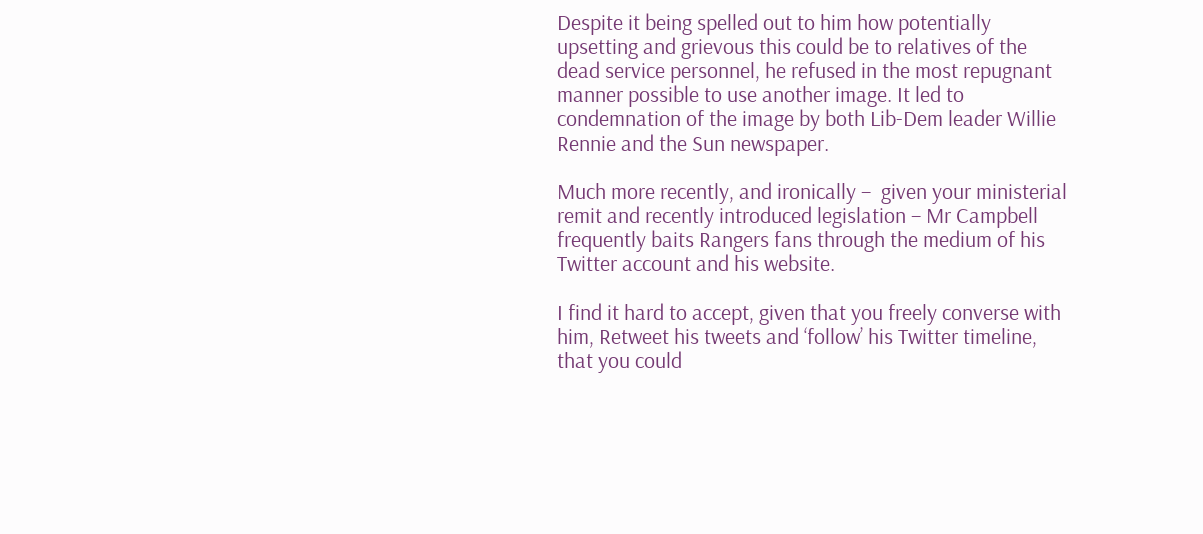Despite it being spelled out to him how potentially upsetting and grievous this could be to relatives of the dead service personnel, he refused in the most repugnant manner possible to use another image. It led to condemnation of the image by both Lib-Dem leader Willie Rennie and the Sun newspaper.

Much more recently, and ironically –  given your ministerial remit and recently introduced legislation – Mr Campbell frequently baits Rangers fans through the medium of his Twitter account and his website.

I find it hard to accept, given that you freely converse with him, Retweet his tweets and ‘follow’ his Twitter timeline, that you could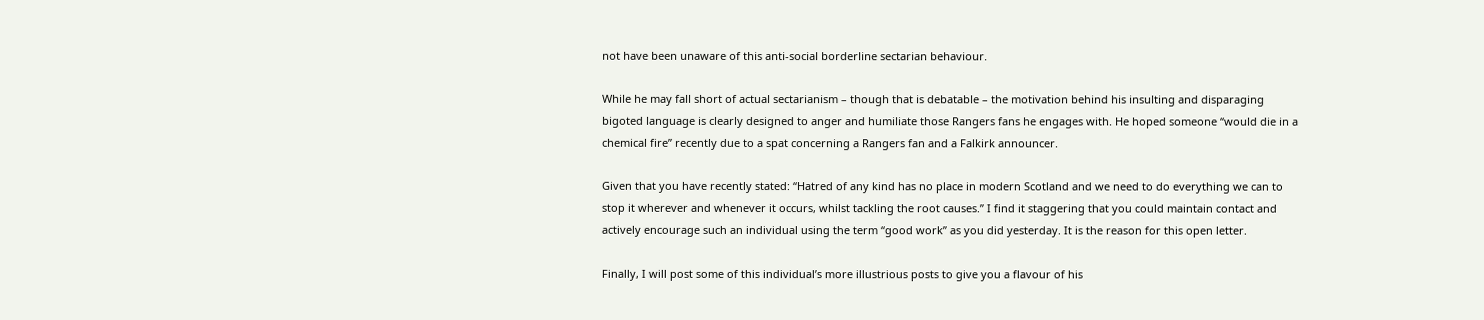not have been unaware of this anti-social borderline sectarian behaviour.

While he may fall short of actual sectarianism – though that is debatable – the motivation behind his insulting and disparaging bigoted language is clearly designed to anger and humiliate those Rangers fans he engages with. He hoped someone “would die in a chemical fire” recently due to a spat concerning a Rangers fan and a Falkirk announcer.

Given that you have recently stated: “Hatred of any kind has no place in modern Scotland and we need to do everything we can to stop it wherever and whenever it occurs, whilst tackling the root causes.” I find it staggering that you could maintain contact and actively encourage such an individual using the term “good work” as you did yesterday. It is the reason for this open letter.

Finally, I will post some of this individual’s more illustrious posts to give you a flavour of his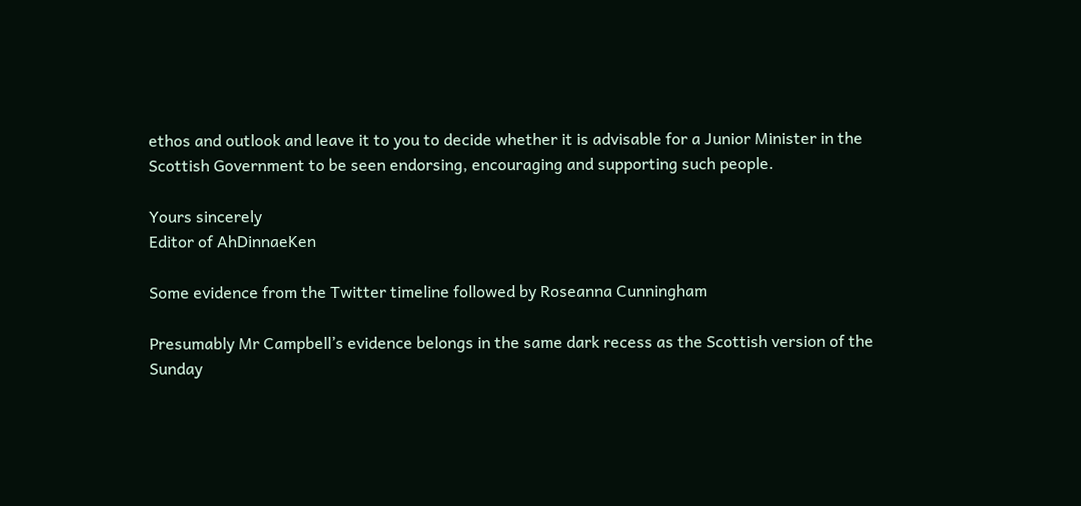ethos and outlook and leave it to you to decide whether it is advisable for a Junior Minister in the Scottish Government to be seen endorsing, encouraging and supporting such people.

Yours sincerely
Editor of AhDinnaeKen

Some evidence from the Twitter timeline followed by Roseanna Cunningham

Presumably Mr Campbell’s evidence belongs in the same dark recess as the Scottish version of the Sunday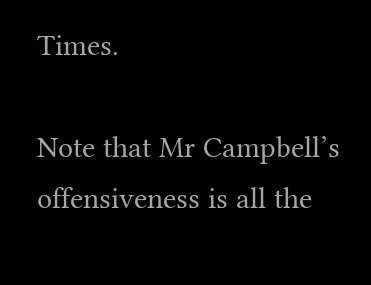Times.

Note that Mr Campbell’s offensiveness is all the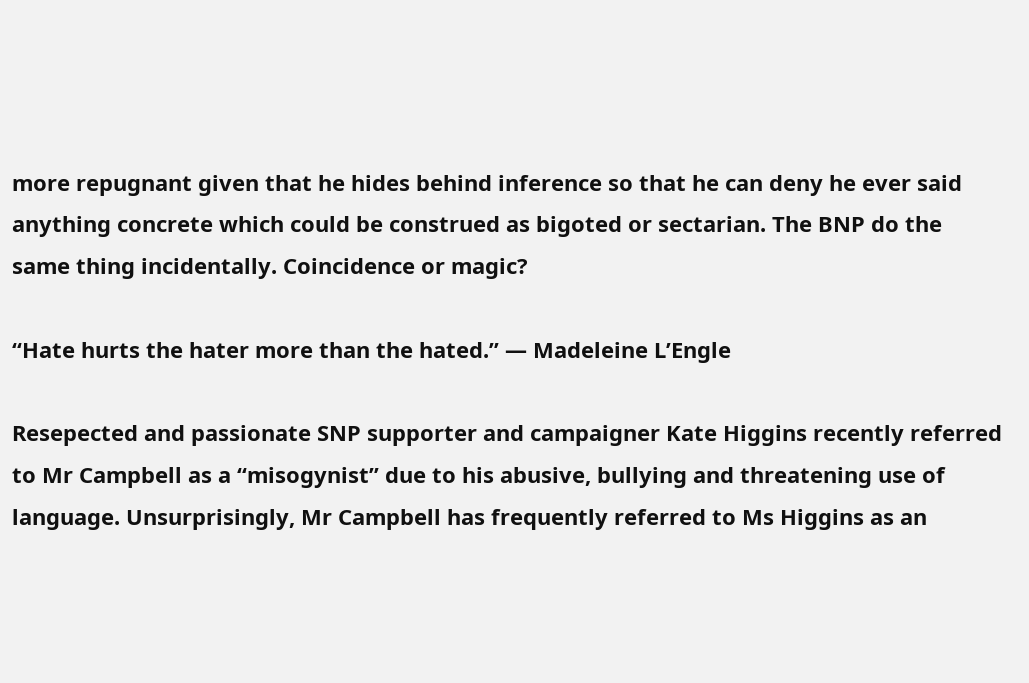more repugnant given that he hides behind inference so that he can deny he ever said anything concrete which could be construed as bigoted or sectarian. The BNP do the same thing incidentally. Coincidence or magic?

“Hate hurts the hater more than the hated.” ― Madeleine L’Engle

Resepected and passionate SNP supporter and campaigner Kate Higgins recently referred to Mr Campbell as a “misogynist” due to his abusive, bullying and threatening use of language. Unsurprisingly, Mr Campbell has frequently referred to Ms Higgins as an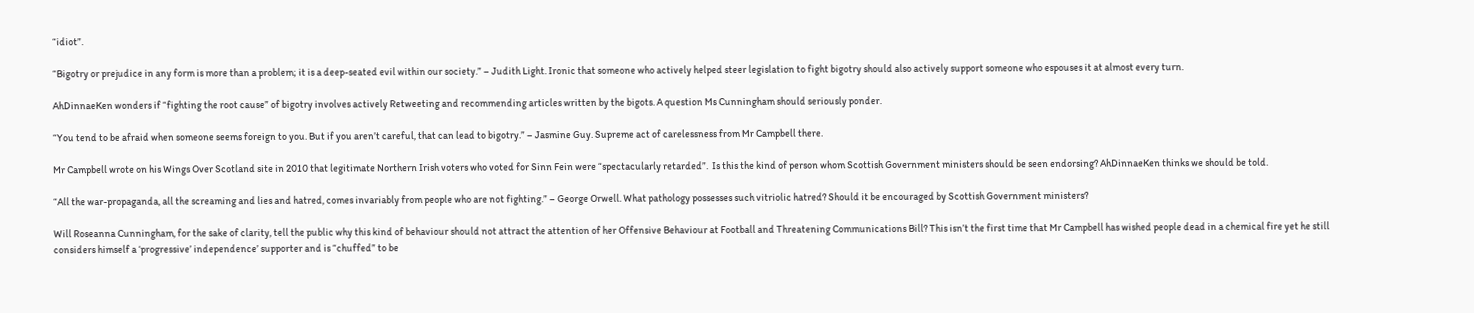“idiot”.

“Bigotry or prejudice in any form is more than a problem; it is a deep-seated evil within our society.” – Judith Light. Ironic that someone who actively helped steer legislation to fight bigotry should also actively support someone who espouses it at almost every turn.

AhDinnaeKen wonders if “fighting the root cause” of bigotry involves actively Retweeting and recommending articles written by the bigots. A question Ms Cunningham should seriously ponder.

“You tend to be afraid when someone seems foreign to you. But if you aren’t careful, that can lead to bigotry.” – Jasmine Guy. Supreme act of carelessness from Mr Campbell there.

Mr Campbell wrote on his Wings Over Scotland site in 2010 that legitimate Northern Irish voters who voted for Sinn Fein were “spectacularly retarded”.  Is this the kind of person whom Scottish Government ministers should be seen endorsing? AhDinnaeKen thinks we should be told.

“All the war-propaganda, all the screaming and lies and hatred, comes invariably from people who are not fighting.” – George Orwell. What pathology possesses such vitriolic hatred? Should it be encouraged by Scottish Government ministers?

Will Roseanna Cunningham, for the sake of clarity, tell the public why this kind of behaviour should not attract the attention of her Offensive Behaviour at Football and Threatening Communications Bill? This isn’t the first time that Mr Campbell has wished people dead in a chemical fire yet he still considers himself a ‘progressive’ independence’ supporter and is “chuffed” to be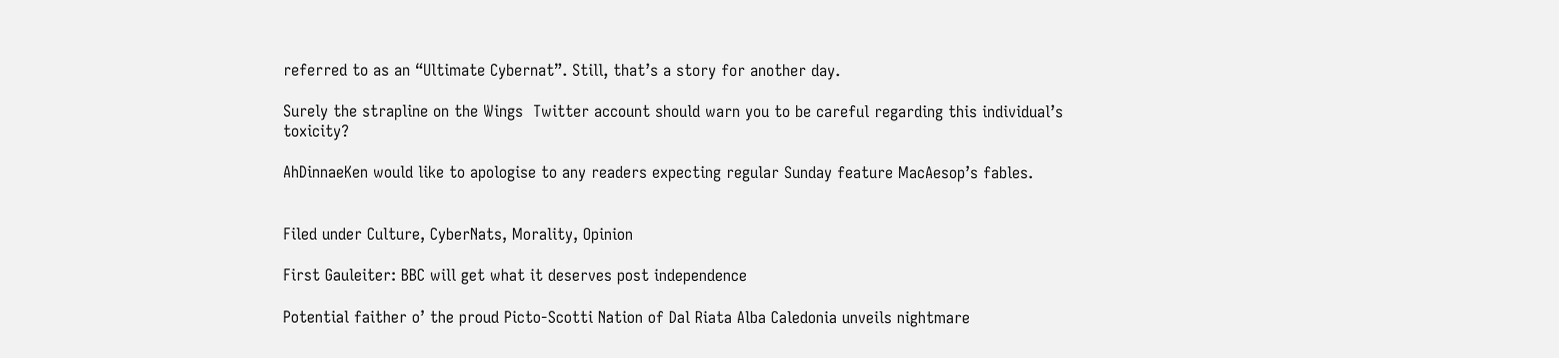referred to as an “Ultimate Cybernat”. Still, that’s a story for another day.

Surely the strapline on the Wings  Twitter account should warn you to be careful regarding this individual’s toxicity?

AhDinnaeKen would like to apologise to any readers expecting regular Sunday feature MacAesop’s fables.


Filed under Culture, CyberNats, Morality, Opinion

First Gauleiter: BBC will get what it deserves post independence

Potential faither o’ the proud Picto-Scotti Nation of Dal Riata Alba Caledonia unveils nightmare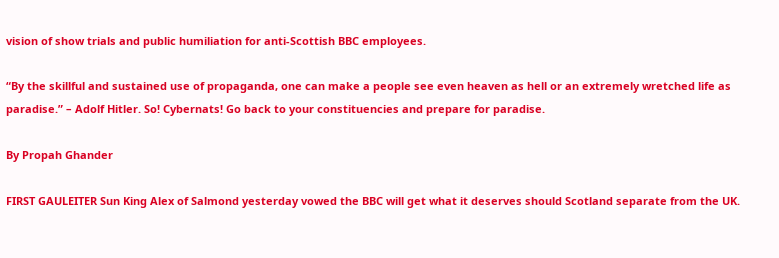vision of show trials and public humiliation for anti-Scottish BBC employees.

“By the skillful and sustained use of propaganda, one can make a people see even heaven as hell or an extremely wretched life as paradise.” – Adolf Hitler. So! Cybernats! Go back to your constituencies and prepare for paradise.

By Propah Ghander

FIRST GAULEITER Sun King Alex of Salmond yesterday vowed the BBC will get what it deserves should Scotland separate from the UK.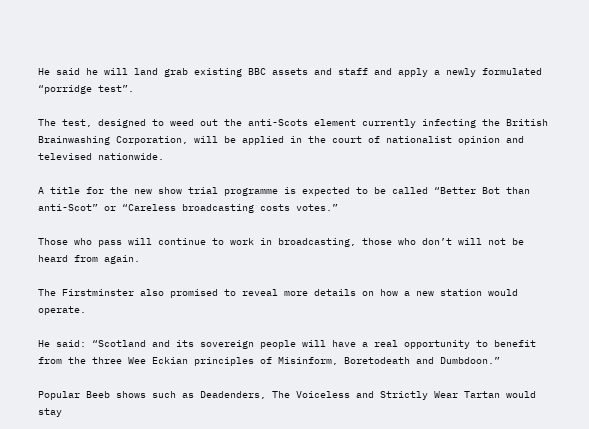He said he will land grab existing BBC assets and staff and apply a newly formulated “porridge test”.

The test, designed to weed out the anti-Scots element currently infecting the British Brainwashing Corporation, will be applied in the court of nationalist opinion and televised nationwide.

A title for the new show trial programme is expected to be called “Better Bot than anti-Scot” or “Careless broadcasting costs votes.”

Those who pass will continue to work in broadcasting, those who don’t will not be heard from again.

The Firstminster also promised to reveal more details on how a new station would operate.

He said: “Scotland and its sovereign people will have a real opportunity to benefit from the three Wee Eckian principles of Misinform, Boretodeath and Dumbdoon.”

Popular Beeb shows such as Deadenders, The Voiceless and Strictly Wear Tartan would stay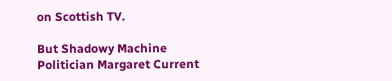on Scottish TV.

But Shadowy Machine Politician Margaret Current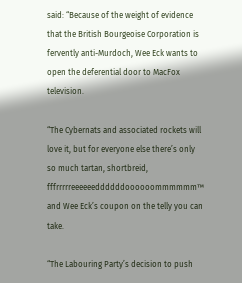said: “Because of the weight of evidence that the British Bourgeoise Corporation is fervently anti-Murdoch, Wee Eck wants to open the deferential door to MacFox television.

“The Cybernats and associated rockets will love it, but for everyone else there’s only so much tartan, shortbreid, fffrrrrreeeeeeddddddoooooommmmmm™ and Wee Eck’s coupon on the telly you can take.

“The Labouring Party’s decision to push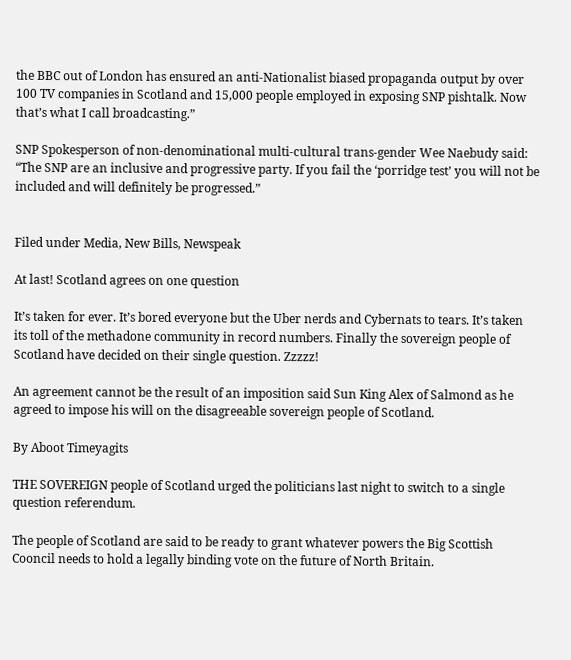the BBC out of London has ensured an anti-Nationalist biased propaganda output by over 100 TV companies in Scotland and 15,000 people employed in exposing SNP pishtalk. Now that’s what I call broadcasting.”

SNP Spokesperson of non-denominational multi-cultural trans-gender Wee Naebudy said: “The SNP are an inclusive and progressive party. If you fail the ‘porridge test’ you will not be included and will definitely be progressed.”


Filed under Media, New Bills, Newspeak

At last! Scotland agrees on one question

It’s taken for ever. It’s bored everyone but the Uber nerds and Cybernats to tears. It’s taken its toll of the methadone community in record numbers. Finally the sovereign people of Scotland have decided on their single question. Zzzzz!

An agreement cannot be the result of an imposition said Sun King Alex of Salmond as he agreed to impose his will on the disagreeable sovereign people of Scotland.

By Aboot Timeyagits

THE SOVEREIGN people of Scotland urged the politicians last night to switch to a single question referendum.

The people of Scotland are said to be ready to grant whatever powers the Big Scottish Cooncil needs to hold a legally binding vote on the future of North Britain.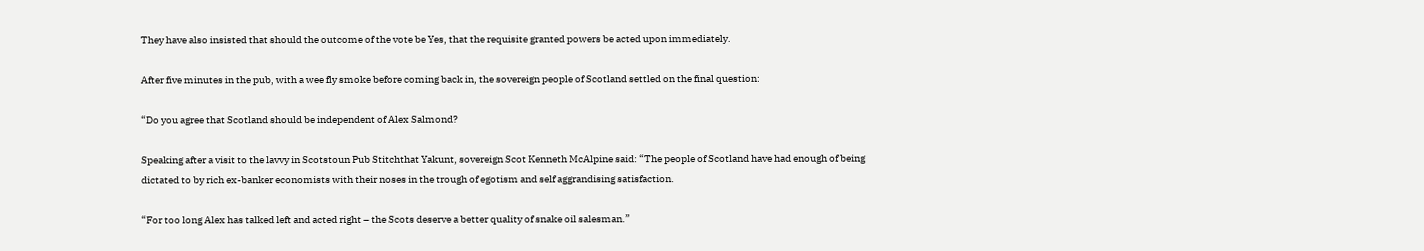They have also insisted that should the outcome of the vote be Yes, that the requisite granted powers be acted upon immediately.

After five minutes in the pub, with a wee fly smoke before coming back in, the sovereign people of Scotland settled on the final question:

“Do you agree that Scotland should be independent of Alex Salmond?

Speaking after a visit to the lavvy in Scotstoun Pub Stitchthat Yakunt, sovereign Scot Kenneth McAlpine said: “The people of Scotland have had enough of being dictated to by rich ex-banker economists with their noses in the trough of egotism and self aggrandising satisfaction.

“For too long Alex has talked left and acted right – the Scots deserve a better quality of snake oil salesman.”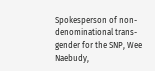Spokesperson of non-denominational trans-gender for the SNP, Wee Naebudy,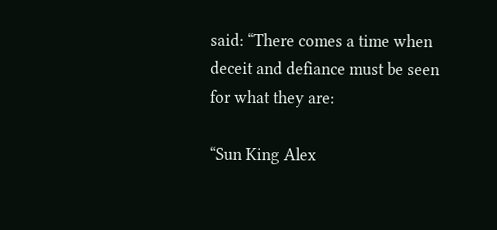said: “There comes a time when deceit and defiance must be seen for what they are:

“Sun King Alex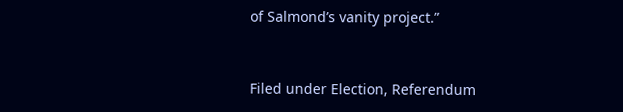of Salmond’s vanity project.”


Filed under Election, Referendum